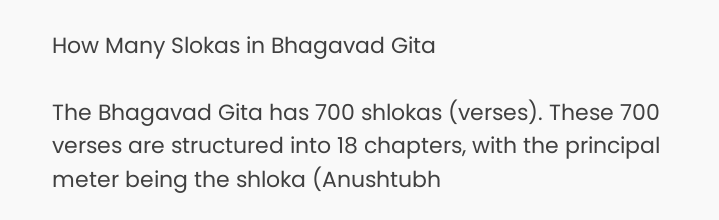How Many Slokas in Bhagavad Gita

The Bhagavad Gita has 700 shlokas (verses). These 700 verses are structured into 18 chapters, with the principal meter being the shloka (Anushtubh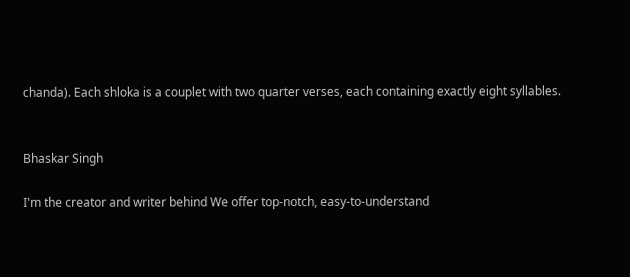chanda). Each shloka is a couplet with two quarter verses, each containing exactly eight syllables.


Bhaskar Singh

I'm the creator and writer behind We offer top-notch, easy-to-understand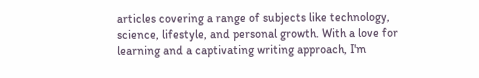articles covering a range of subjects like technology, science, lifestyle, and personal growth. With a love for learning and a captivating writing approach, I'm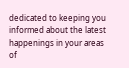dedicated to keeping you informed about the latest happenings in your areas of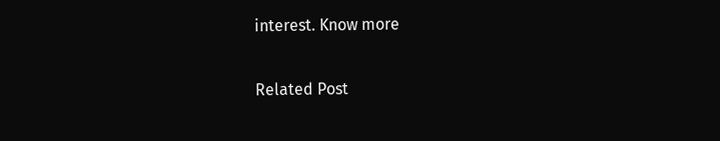interest. Know more

Related Post